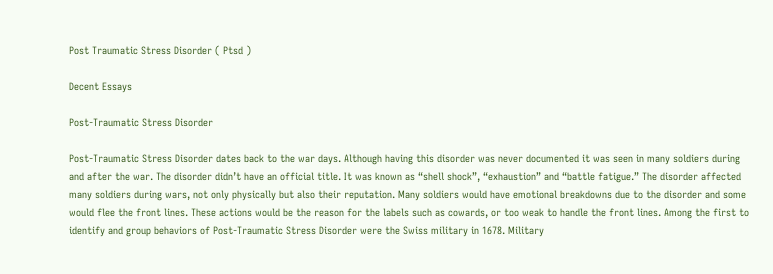Post Traumatic Stress Disorder ( Ptsd )

Decent Essays

Post-Traumatic Stress Disorder

Post-Traumatic Stress Disorder dates back to the war days. Although having this disorder was never documented it was seen in many soldiers during and after the war. The disorder didn’t have an official title. It was known as “shell shock”, “exhaustion” and “battle fatigue.” The disorder affected many soldiers during wars, not only physically but also their reputation. Many soldiers would have emotional breakdowns due to the disorder and some would flee the front lines. These actions would be the reason for the labels such as cowards, or too weak to handle the front lines. Among the first to identify and group behaviors of Post-Traumatic Stress Disorder were the Swiss military in 1678. Military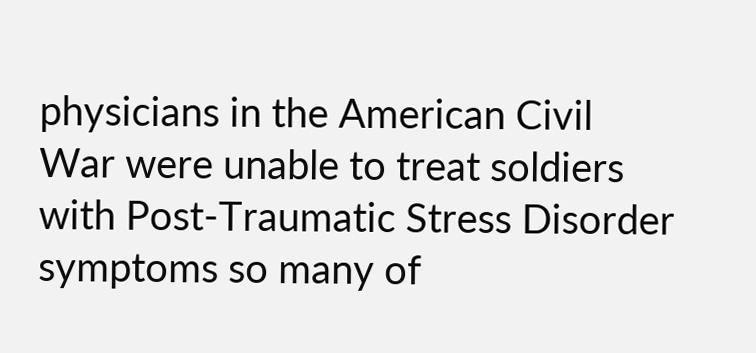physicians in the American Civil War were unable to treat soldiers with Post-Traumatic Stress Disorder symptoms so many of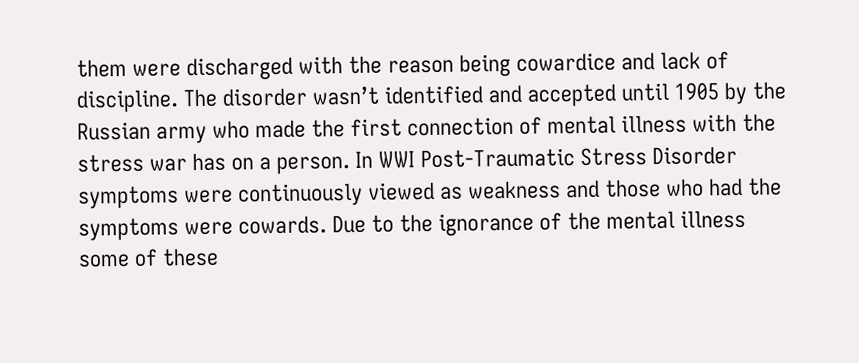them were discharged with the reason being cowardice and lack of discipline. The disorder wasn’t identified and accepted until 1905 by the Russian army who made the first connection of mental illness with the stress war has on a person. In WWI Post-Traumatic Stress Disorder symptoms were continuously viewed as weakness and those who had the symptoms were cowards. Due to the ignorance of the mental illness some of these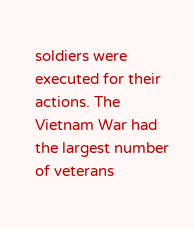soldiers were executed for their actions. The Vietnam War had the largest number of veterans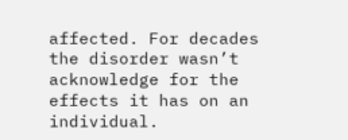affected. For decades the disorder wasn’t acknowledge for the effects it has on an individual.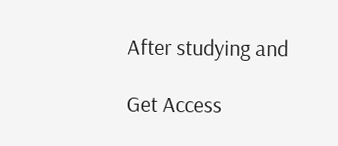After studying and

Get Access